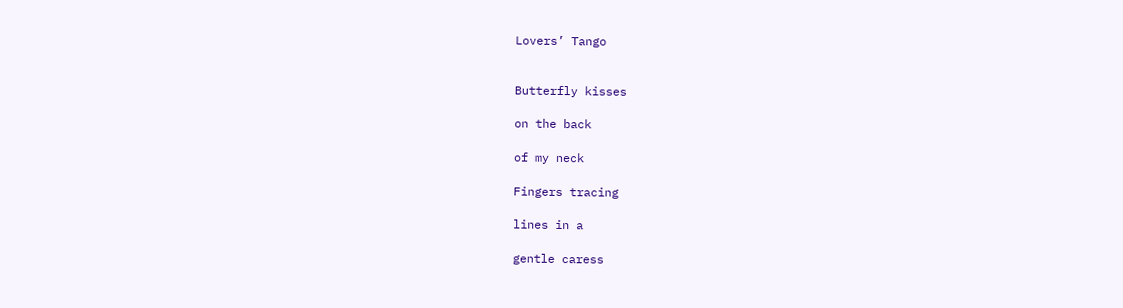Lovers’ Tango


Butterfly kisses

on the back

of my neck

Fingers tracing

lines in a

gentle caress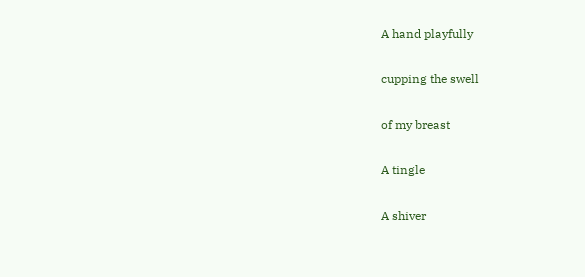A hand playfully

cupping the swell

of my breast

A tingle

A shiver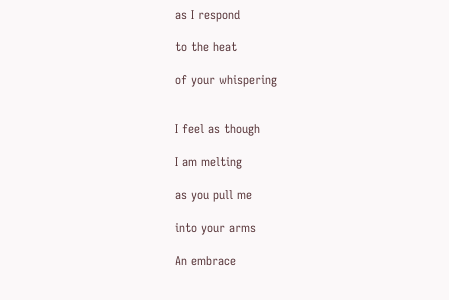as I respond

to the heat

of your whispering


I feel as though

I am melting

as you pull me

into your arms

An embrace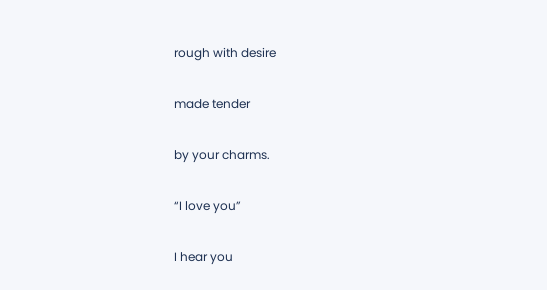rough with desire

made tender

by your charms.

“I love you”

I hear you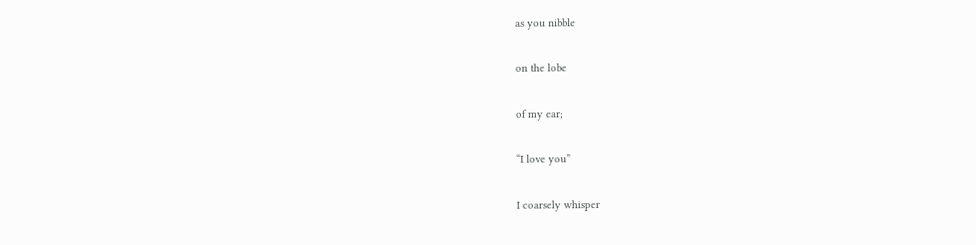as you nibble

on the lobe

of my ear;

“I love you”

I coarsely whisper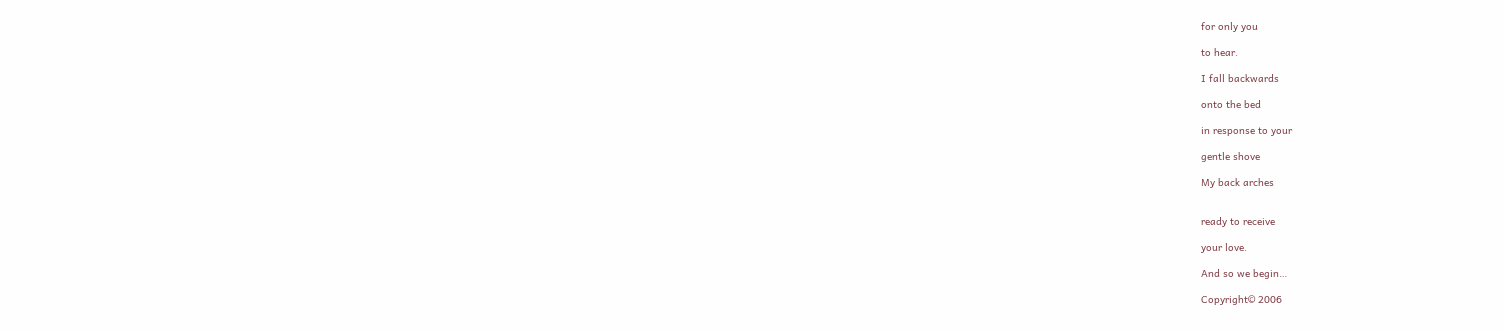for only you

to hear.

I fall backwards

onto the bed

in response to your

gentle shove

My back arches


ready to receive

your love.

And so we begin…

Copyright© 2006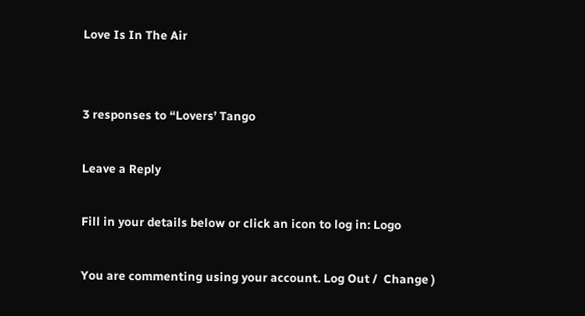Love Is In The Air


3 responses to “Lovers’ Tango

Leave a Reply

Fill in your details below or click an icon to log in: Logo

You are commenting using your account. Log Out /  Change )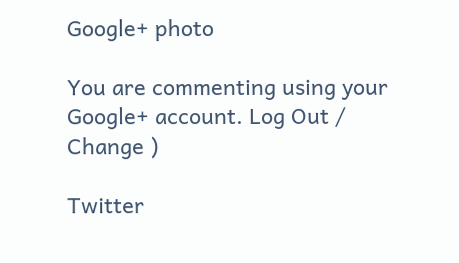Google+ photo

You are commenting using your Google+ account. Log Out /  Change )

Twitter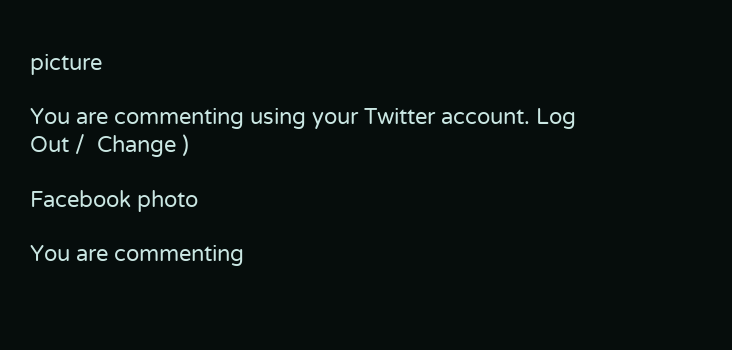picture

You are commenting using your Twitter account. Log Out /  Change )

Facebook photo

You are commenting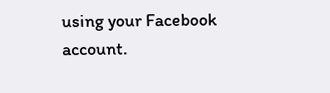using your Facebook account.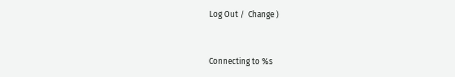Log Out /  Change )


Connecting to %s